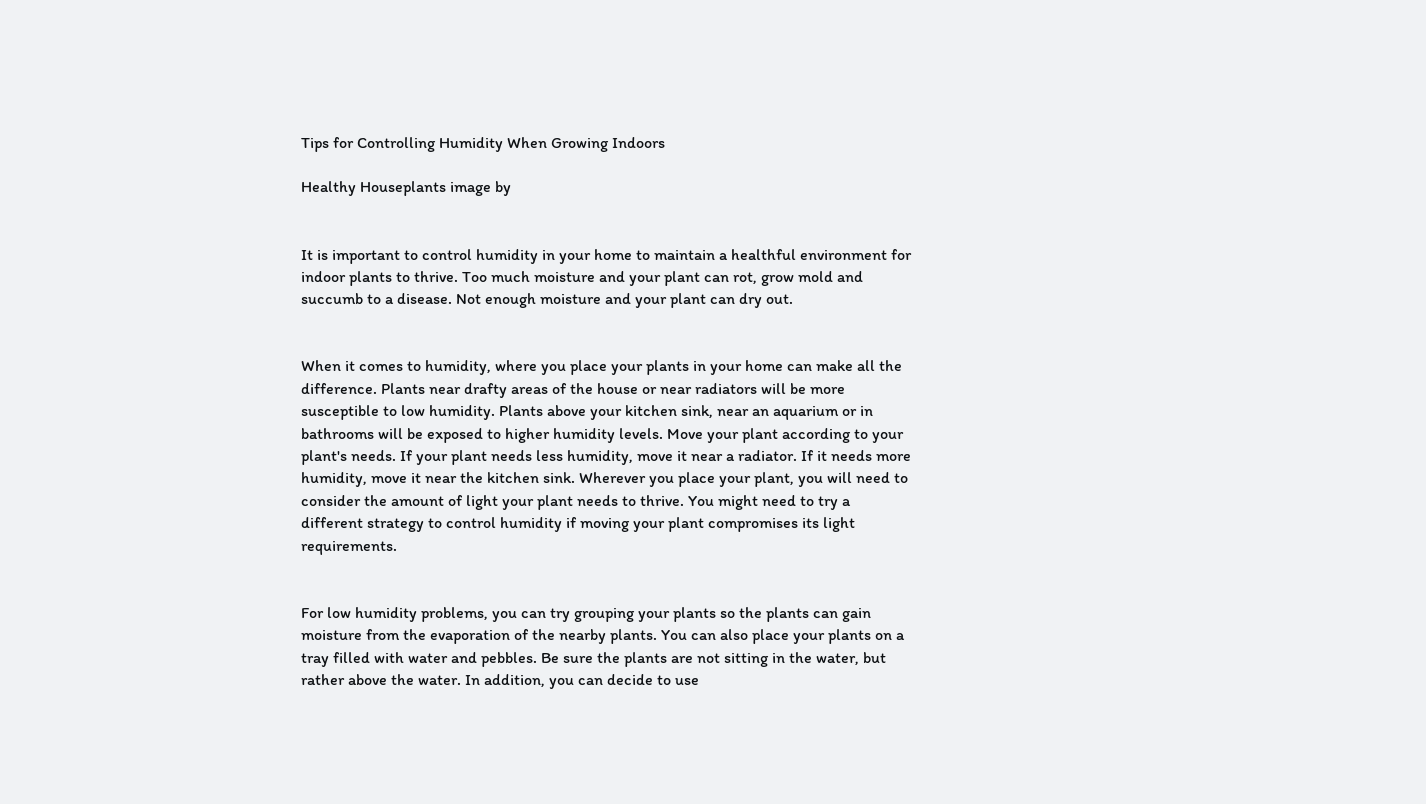Tips for Controlling Humidity When Growing Indoors

Healthy Houseplants image by


It is important to control humidity in your home to maintain a healthful environment for indoor plants to thrive. Too much moisture and your plant can rot, grow mold and succumb to a disease. Not enough moisture and your plant can dry out.


When it comes to humidity, where you place your plants in your home can make all the difference. Plants near drafty areas of the house or near radiators will be more susceptible to low humidity. Plants above your kitchen sink, near an aquarium or in bathrooms will be exposed to higher humidity levels. Move your plant according to your plant's needs. If your plant needs less humidity, move it near a radiator. If it needs more humidity, move it near the kitchen sink. Wherever you place your plant, you will need to consider the amount of light your plant needs to thrive. You might need to try a different strategy to control humidity if moving your plant compromises its light requirements.


For low humidity problems, you can try grouping your plants so the plants can gain moisture from the evaporation of the nearby plants. You can also place your plants on a tray filled with water and pebbles. Be sure the plants are not sitting in the water, but rather above the water. In addition, you can decide to use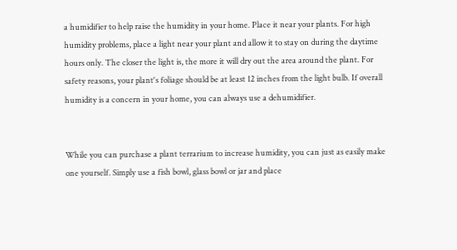a humidifier to help raise the humidity in your home. Place it near your plants. For high humidity problems, place a light near your plant and allow it to stay on during the daytime hours only. The closer the light is, the more it will dry out the area around the plant. For safety reasons, your plant's foliage should be at least 12 inches from the light bulb. If overall humidity is a concern in your home, you can always use a dehumidifier.


While you can purchase a plant terrarium to increase humidity, you can just as easily make one yourself. Simply use a fish bowl, glass bowl or jar and place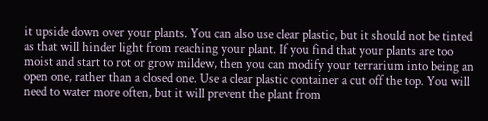it upside down over your plants. You can also use clear plastic, but it should not be tinted as that will hinder light from reaching your plant. If you find that your plants are too moist and start to rot or grow mildew, then you can modify your terrarium into being an open one, rather than a closed one. Use a clear plastic container a cut off the top. You will need to water more often, but it will prevent the plant from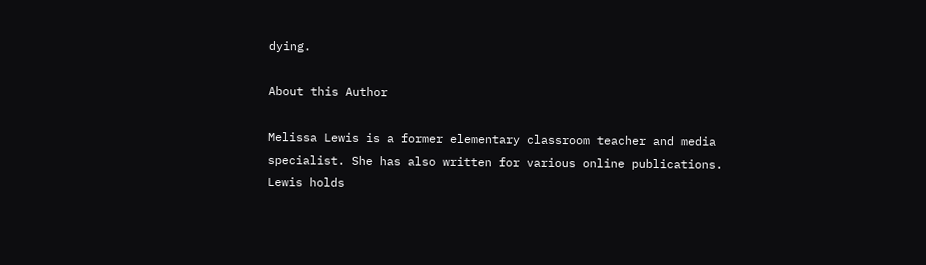dying.

About this Author

Melissa Lewis is a former elementary classroom teacher and media specialist. She has also written for various online publications. Lewis holds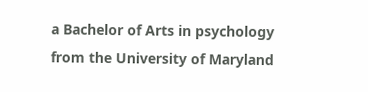a Bachelor of Arts in psychology from the University of Maryland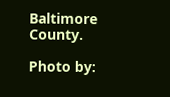Baltimore County.

Photo by: